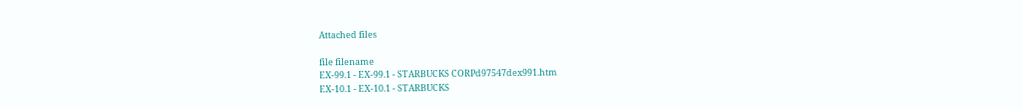Attached files

file filename
EX-99.1 - EX-99.1 - STARBUCKS CORPd97547dex991.htm
EX-10.1 - EX-10.1 - STARBUCKS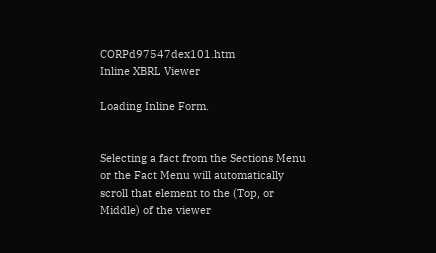CORPd97547dex101.htm
Inline XBRL Viewer

Loading Inline Form.


Selecting a fact from the Sections Menu or the Fact Menu will automatically scroll that element to the (Top, or Middle) of the viewer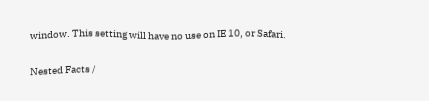window. This setting will have no use on IE 10, or Safari.

Nested Facts /